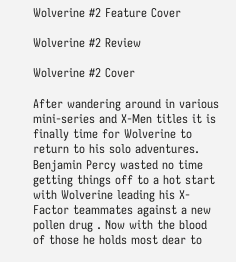Wolverine #2 Feature Cover

Wolverine #2 Review

Wolverine #2 Cover

After wandering around in various mini-series and X-Men titles it is finally time for Wolverine to return to his solo adventures. Benjamin Percy wasted no time getting things off to a hot start with Wolverine leading his X-Factor teammates against a new pollen drug . Now with the blood of those he holds most dear to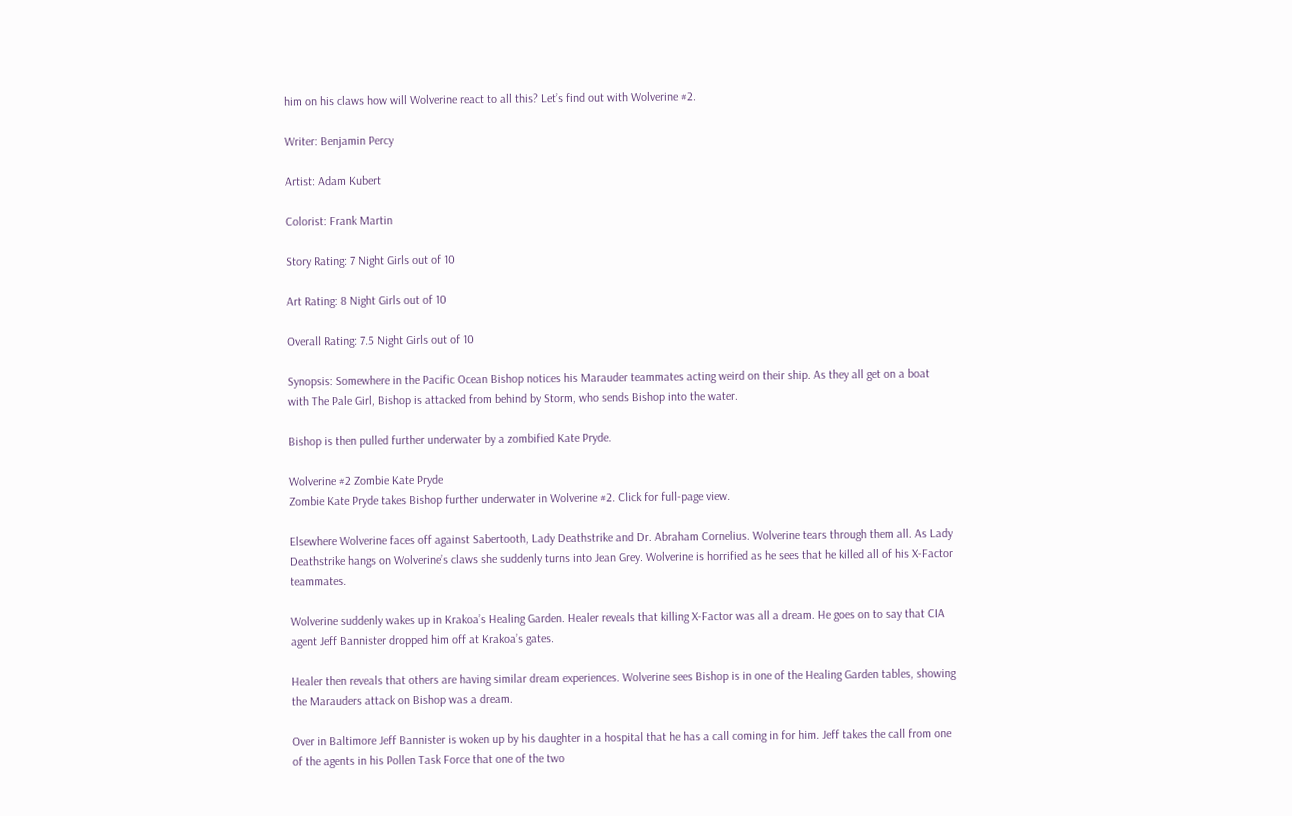him on his claws how will Wolverine react to all this? Let’s find out with Wolverine #2.

Writer: Benjamin Percy

Artist: Adam Kubert

Colorist: Frank Martin

Story Rating: 7 Night Girls out of 10

Art Rating: 8 Night Girls out of 10

Overall Rating: 7.5 Night Girls out of 10

Synopsis: Somewhere in the Pacific Ocean Bishop notices his Marauder teammates acting weird on their ship. As they all get on a boat with The Pale Girl, Bishop is attacked from behind by Storm, who sends Bishop into the water.

Bishop is then pulled further underwater by a zombified Kate Pryde.

Wolverine #2 Zombie Kate Pryde
Zombie Kate Pryde takes Bishop further underwater in Wolverine #2. Click for full-page view.

Elsewhere Wolverine faces off against Sabertooth, Lady Deathstrike and Dr. Abraham Cornelius. Wolverine tears through them all. As Lady Deathstrike hangs on Wolverine’s claws she suddenly turns into Jean Grey. Wolverine is horrified as he sees that he killed all of his X-Factor teammates.

Wolverine suddenly wakes up in Krakoa’s Healing Garden. Healer reveals that killing X-Factor was all a dream. He goes on to say that CIA agent Jeff Bannister dropped him off at Krakoa’s gates.

Healer then reveals that others are having similar dream experiences. Wolverine sees Bishop is in one of the Healing Garden tables, showing the Marauders attack on Bishop was a dream.

Over in Baltimore Jeff Bannister is woken up by his daughter in a hospital that he has a call coming in for him. Jeff takes the call from one of the agents in his Pollen Task Force that one of the two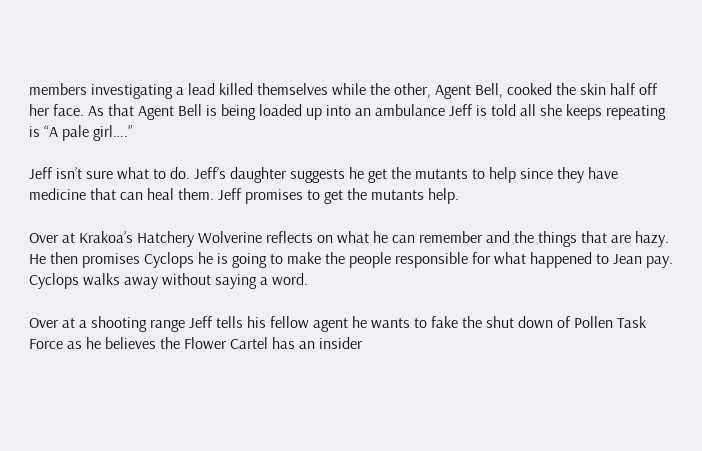members investigating a lead killed themselves while the other, Agent Bell, cooked the skin half off her face. As that Agent Bell is being loaded up into an ambulance Jeff is told all she keeps repeating is “A pale girl….”

Jeff isn’t sure what to do. Jeff’s daughter suggests he get the mutants to help since they have medicine that can heal them. Jeff promises to get the mutants help.

Over at Krakoa’s Hatchery Wolverine reflects on what he can remember and the things that are hazy. He then promises Cyclops he is going to make the people responsible for what happened to Jean pay. Cyclops walks away without saying a word.

Over at a shooting range Jeff tells his fellow agent he wants to fake the shut down of Pollen Task Force as he believes the Flower Cartel has an insider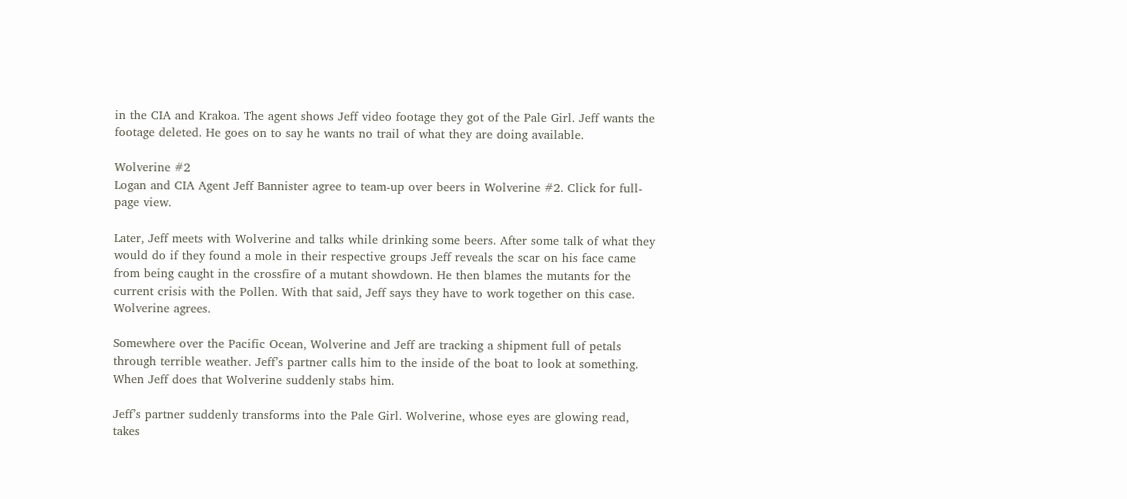in the CIA and Krakoa. The agent shows Jeff video footage they got of the Pale Girl. Jeff wants the footage deleted. He goes on to say he wants no trail of what they are doing available.

Wolverine #2
Logan and CIA Agent Jeff Bannister agree to team-up over beers in Wolverine #2. Click for full-page view.

Later, Jeff meets with Wolverine and talks while drinking some beers. After some talk of what they would do if they found a mole in their respective groups Jeff reveals the scar on his face came from being caught in the crossfire of a mutant showdown. He then blames the mutants for the current crisis with the Pollen. With that said, Jeff says they have to work together on this case. Wolverine agrees.

Somewhere over the Pacific Ocean, Wolverine and Jeff are tracking a shipment full of petals through terrible weather. Jeff’s partner calls him to the inside of the boat to look at something. When Jeff does that Wolverine suddenly stabs him.

Jeff’s partner suddenly transforms into the Pale Girl. Wolverine, whose eyes are glowing read, takes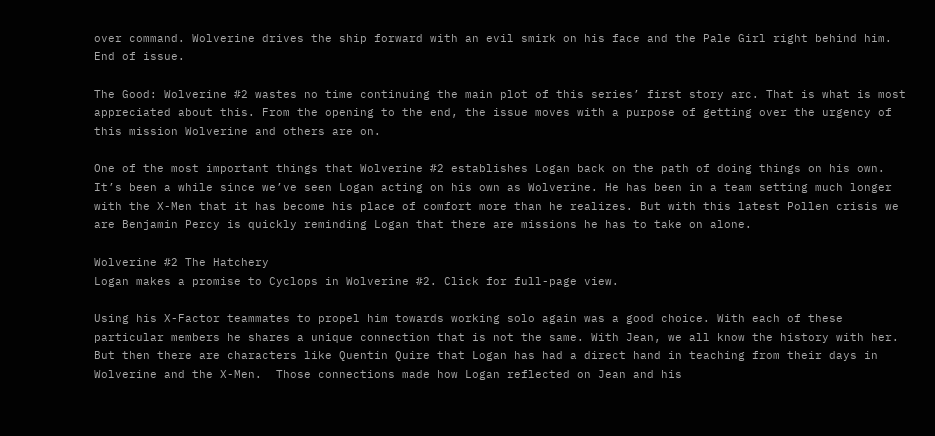over command. Wolverine drives the ship forward with an evil smirk on his face and the Pale Girl right behind him. End of issue.

The Good: Wolverine #2 wastes no time continuing the main plot of this series’ first story arc. That is what is most appreciated about this. From the opening to the end, the issue moves with a purpose of getting over the urgency of this mission Wolverine and others are on.

One of the most important things that Wolverine #2 establishes Logan back on the path of doing things on his own. It’s been a while since we’ve seen Logan acting on his own as Wolverine. He has been in a team setting much longer with the X-Men that it has become his place of comfort more than he realizes. But with this latest Pollen crisis we are Benjamin Percy is quickly reminding Logan that there are missions he has to take on alone.

Wolverine #2 The Hatchery
Logan makes a promise to Cyclops in Wolverine #2. Click for full-page view.

Using his X-Factor teammates to propel him towards working solo again was a good choice. With each of these particular members he shares a unique connection that is not the same. With Jean, we all know the history with her. But then there are characters like Quentin Quire that Logan has had a direct hand in teaching from their days in Wolverine and the X-Men.  Those connections made how Logan reflected on Jean and his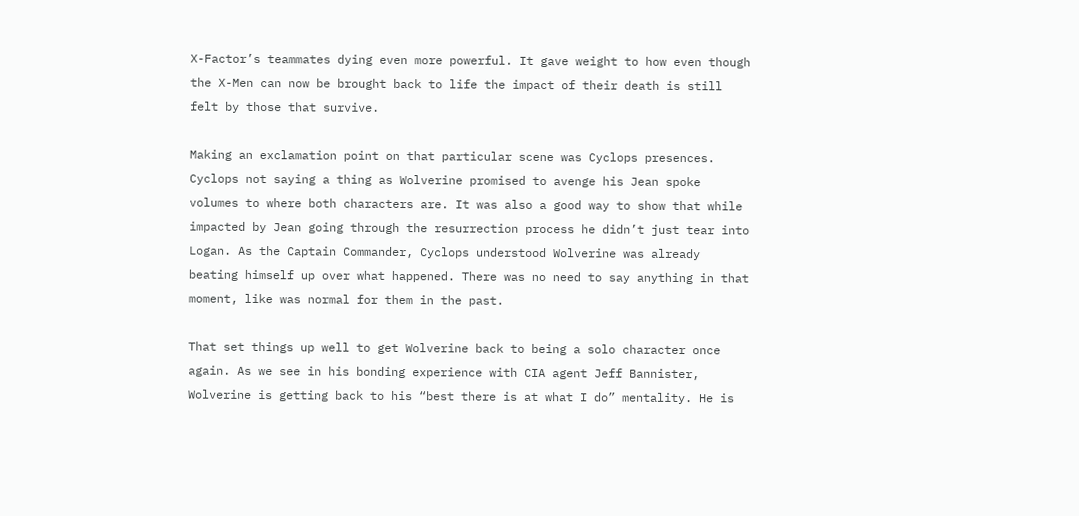X-Factor’s teammates dying even more powerful. It gave weight to how even though the X-Men can now be brought back to life the impact of their death is still felt by those that survive.

Making an exclamation point on that particular scene was Cyclops presences. Cyclops not saying a thing as Wolverine promised to avenge his Jean spoke volumes to where both characters are. It was also a good way to show that while impacted by Jean going through the resurrection process he didn’t just tear into Logan. As the Captain Commander, Cyclops understood Wolverine was already beating himself up over what happened. There was no need to say anything in that moment, like was normal for them in the past.

That set things up well to get Wolverine back to being a solo character once again. As we see in his bonding experience with CIA agent Jeff Bannister, Wolverine is getting back to his “best there is at what I do” mentality. He is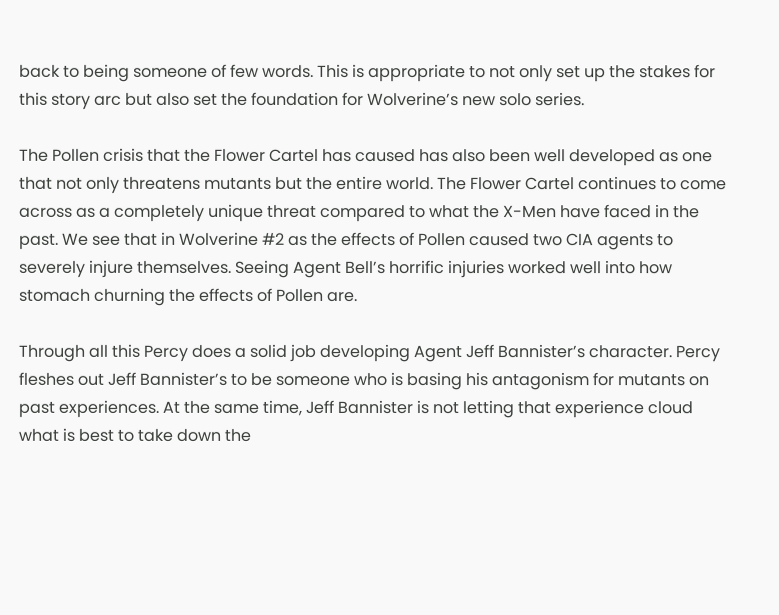back to being someone of few words. This is appropriate to not only set up the stakes for this story arc but also set the foundation for Wolverine’s new solo series.

The Pollen crisis that the Flower Cartel has caused has also been well developed as one that not only threatens mutants but the entire world. The Flower Cartel continues to come across as a completely unique threat compared to what the X-Men have faced in the past. We see that in Wolverine #2 as the effects of Pollen caused two CIA agents to severely injure themselves. Seeing Agent Bell’s horrific injuries worked well into how stomach churning the effects of Pollen are.

Through all this Percy does a solid job developing Agent Jeff Bannister’s character. Percy fleshes out Jeff Bannister’s to be someone who is basing his antagonism for mutants on past experiences. At the same time, Jeff Bannister is not letting that experience cloud what is best to take down the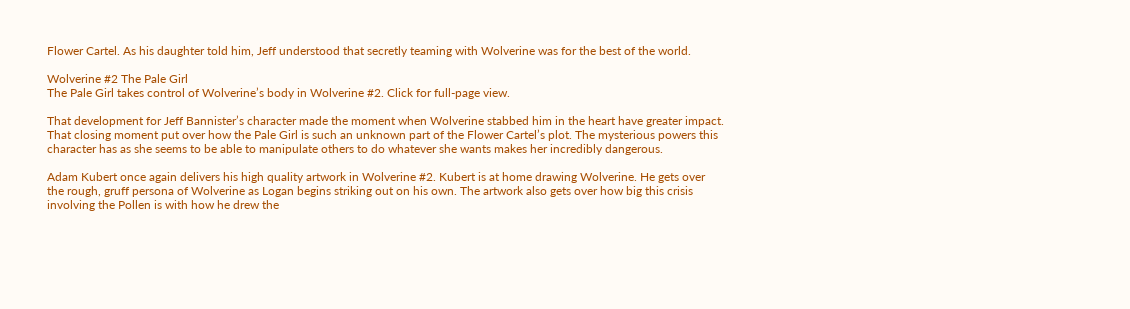Flower Cartel. As his daughter told him, Jeff understood that secretly teaming with Wolverine was for the best of the world.

Wolverine #2 The Pale Girl
The Pale Girl takes control of Wolverine’s body in Wolverine #2. Click for full-page view.

That development for Jeff Bannister’s character made the moment when Wolverine stabbed him in the heart have greater impact. That closing moment put over how the Pale Girl is such an unknown part of the Flower Cartel’s plot. The mysterious powers this character has as she seems to be able to manipulate others to do whatever she wants makes her incredibly dangerous.

Adam Kubert once again delivers his high quality artwork in Wolverine #2. Kubert is at home drawing Wolverine. He gets over the rough, gruff persona of Wolverine as Logan begins striking out on his own. The artwork also gets over how big this crisis involving the Pollen is with how he drew the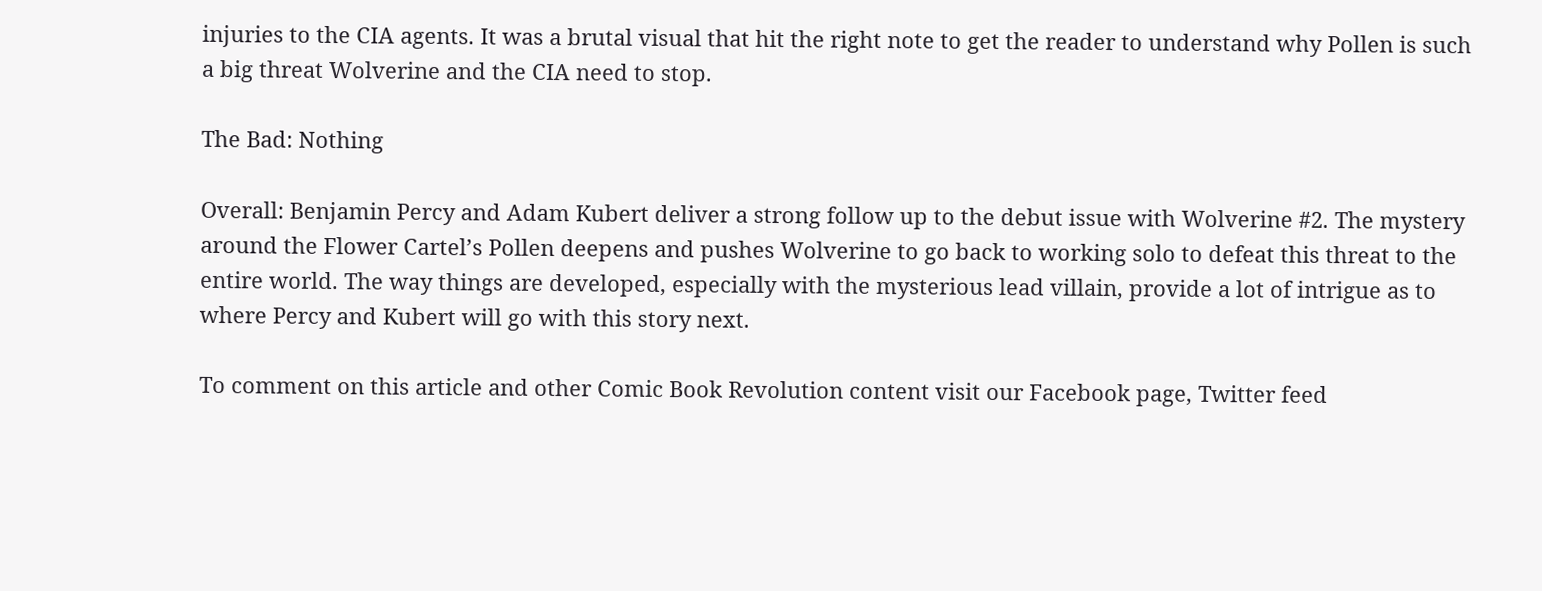injuries to the CIA agents. It was a brutal visual that hit the right note to get the reader to understand why Pollen is such a big threat Wolverine and the CIA need to stop.

The Bad: Nothing

Overall: Benjamin Percy and Adam Kubert deliver a strong follow up to the debut issue with Wolverine #2. The mystery around the Flower Cartel’s Pollen deepens and pushes Wolverine to go back to working solo to defeat this threat to the entire world. The way things are developed, especially with the mysterious lead villain, provide a lot of intrigue as to where Percy and Kubert will go with this story next.

To comment on this article and other Comic Book Revolution content visit our Facebook page, Twitter feed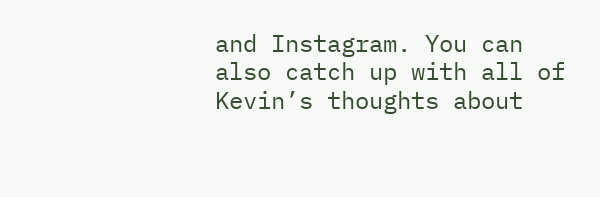and Instagram. You can also catch up with all of Kevin’s thoughts about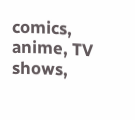comics, anime, TV shows,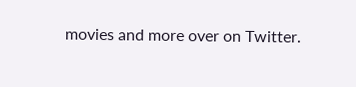movies and more over on Twitter.